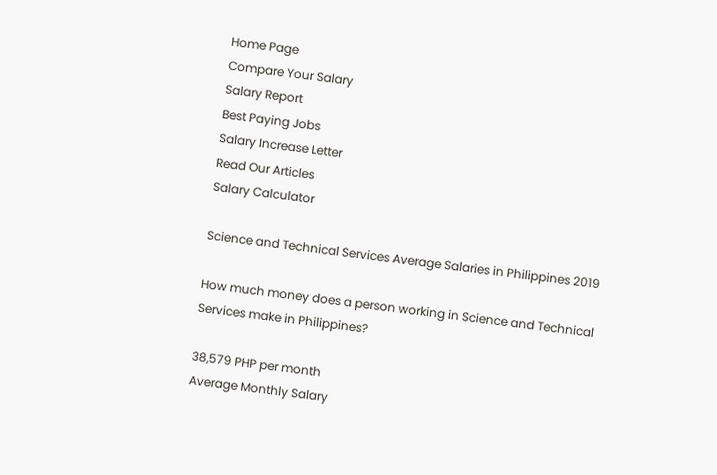Home Page
Compare Your Salary
Salary Report
Best Paying Jobs
Salary Increase Letter
Read Our Articles
Salary Calculator

Science and Technical Services Average Salaries in Philippines 2019

How much money does a person working in Science and Technical Services make in Philippines?

38,579 PHP per month
Average Monthly Salary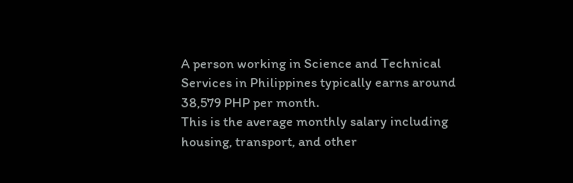A person working in Science and Technical Services in Philippines typically earns around 38,579 PHP per month.
This is the average monthly salary including housing, transport, and other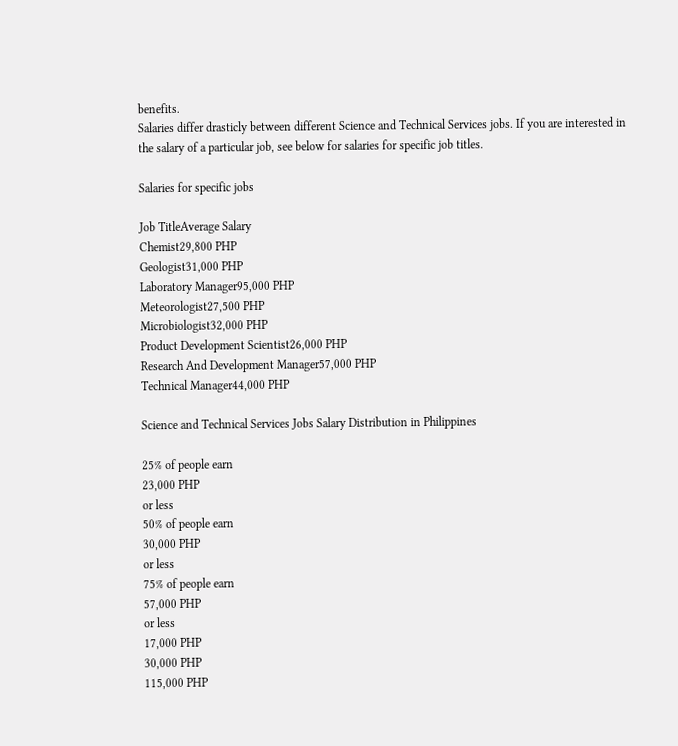benefits.
Salaries differ drasticly between different Science and Technical Services jobs. If you are interested in the salary of a particular job, see below for salaries for specific job titles.

Salaries for specific jobs

Job TitleAverage Salary
Chemist29,800 PHP
Geologist31,000 PHP
Laboratory Manager95,000 PHP
Meteorologist27,500 PHP
Microbiologist32,000 PHP
Product Development Scientist26,000 PHP
Research And Development Manager57,000 PHP
Technical Manager44,000 PHP

Science and Technical Services Jobs Salary Distribution in Philippines

25% of people earn
23,000 PHP
or less
50% of people earn
30,000 PHP
or less
75% of people earn
57,000 PHP
or less
17,000 PHP
30,000 PHP
115,000 PHP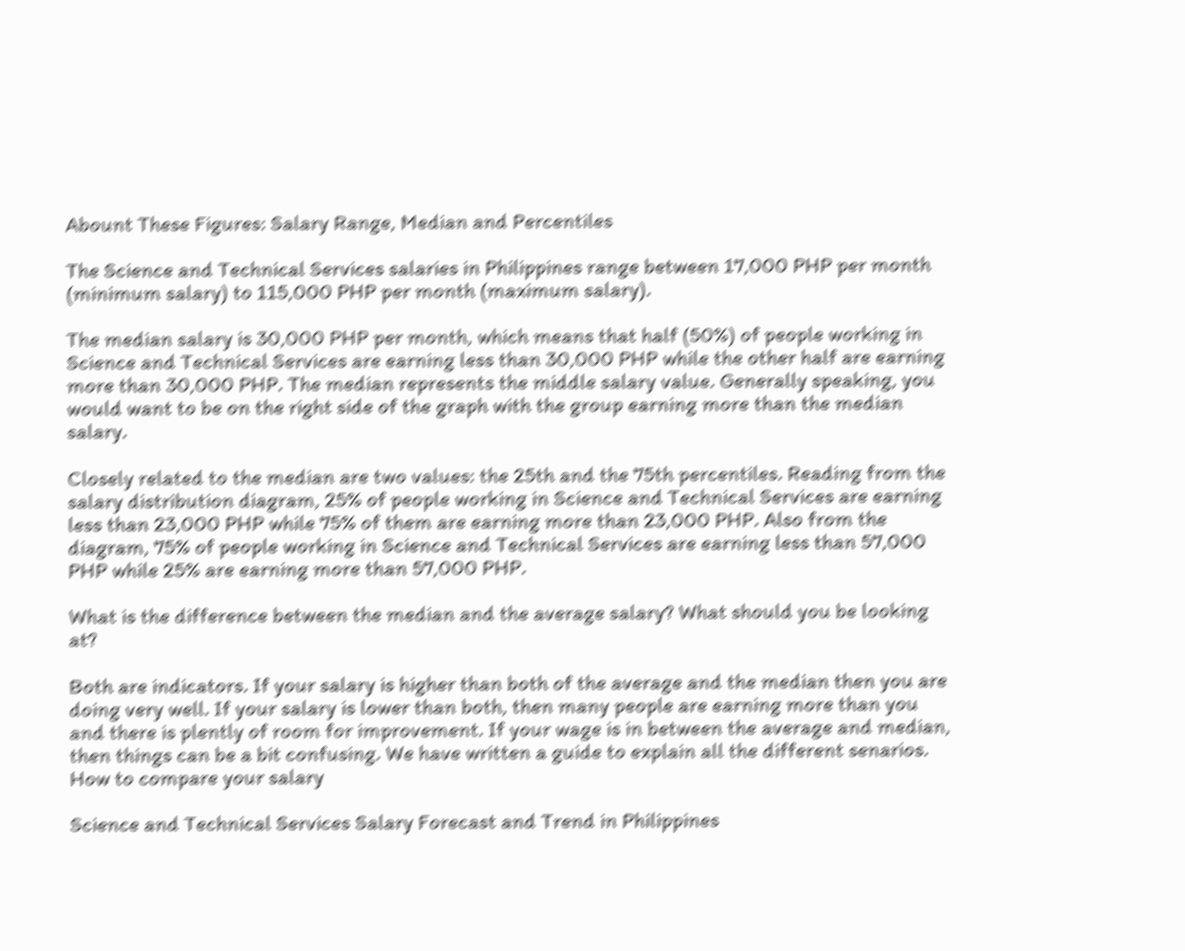Abount These Figures: Salary Range, Median and Percentiles

The Science and Technical Services salaries in Philippines range between 17,000 PHP per month (minimum salary) to 115,000 PHP per month (maximum salary).

The median salary is 30,000 PHP per month, which means that half (50%) of people working in Science and Technical Services are earning less than 30,000 PHP while the other half are earning more than 30,000 PHP. The median represents the middle salary value. Generally speaking, you would want to be on the right side of the graph with the group earning more than the median salary.

Closely related to the median are two values: the 25th and the 75th percentiles. Reading from the salary distribution diagram, 25% of people working in Science and Technical Services are earning less than 23,000 PHP while 75% of them are earning more than 23,000 PHP. Also from the diagram, 75% of people working in Science and Technical Services are earning less than 57,000 PHP while 25% are earning more than 57,000 PHP.

What is the difference between the median and the average salary? What should you be looking at?

Both are indicators. If your salary is higher than both of the average and the median then you are doing very well. If your salary is lower than both, then many people are earning more than you and there is plently of room for improvement. If your wage is in between the average and median, then things can be a bit confusing. We have written a guide to explain all the different senarios. How to compare your salary

Science and Technical Services Salary Forecast and Trend in Philippines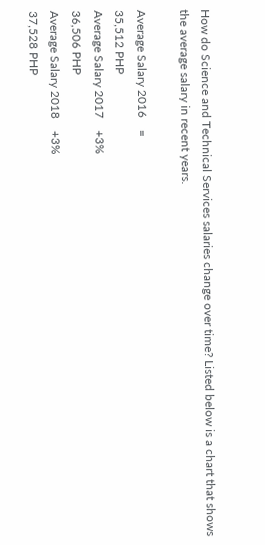How do Science and Technical Services salaries change over time? Listed below is a chart that shows the average salary in recent years.

Average Salary 2016    =
35,512 PHP
Average Salary 2017    +3%
36,506 PHP
Average Salary 2018    +3%
37,528 PHP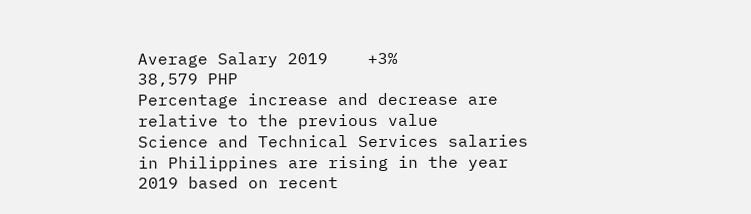Average Salary 2019    +3%
38,579 PHP
Percentage increase and decrease are relative to the previous value
Science and Technical Services salaries in Philippines are rising in the year 2019 based on recent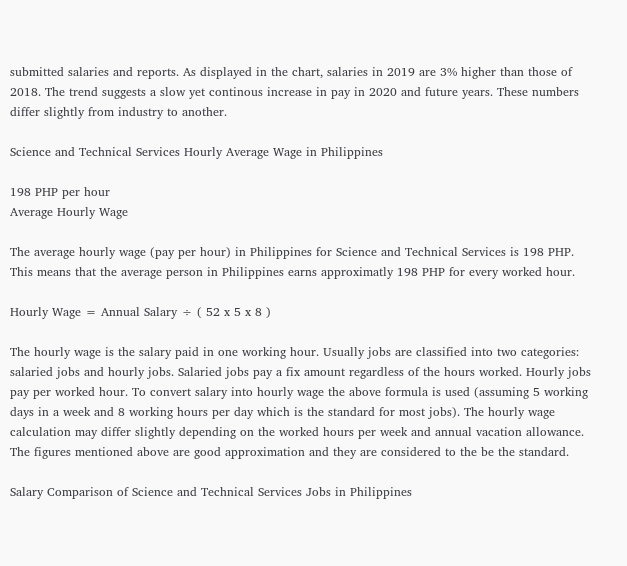submitted salaries and reports. As displayed in the chart, salaries in 2019 are 3% higher than those of 2018. The trend suggests a slow yet continous increase in pay in 2020 and future years. These numbers differ slightly from industry to another.

Science and Technical Services Hourly Average Wage in Philippines

198 PHP per hour
Average Hourly Wage

The average hourly wage (pay per hour) in Philippines for Science and Technical Services is 198 PHP. This means that the average person in Philippines earns approximatly 198 PHP for every worked hour.

Hourly Wage = Annual Salary ÷ ( 52 x 5 x 8 )

The hourly wage is the salary paid in one working hour. Usually jobs are classified into two categories: salaried jobs and hourly jobs. Salaried jobs pay a fix amount regardless of the hours worked. Hourly jobs pay per worked hour. To convert salary into hourly wage the above formula is used (assuming 5 working days in a week and 8 working hours per day which is the standard for most jobs). The hourly wage calculation may differ slightly depending on the worked hours per week and annual vacation allowance. The figures mentioned above are good approximation and they are considered to the be the standard.

Salary Comparison of Science and Technical Services Jobs in Philippines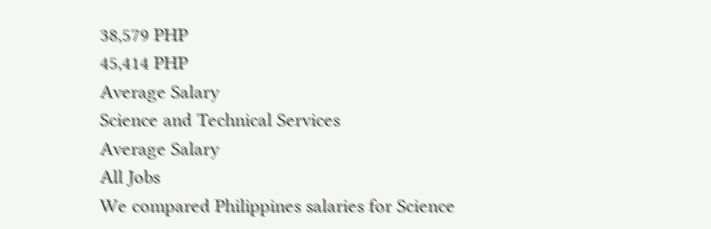38,579 PHP
45,414 PHP
Average Salary
Science and Technical Services
Average Salary
All Jobs
We compared Philippines salaries for Science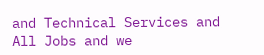and Technical Services and All Jobs and we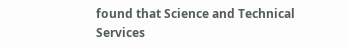found that Science and Technical Services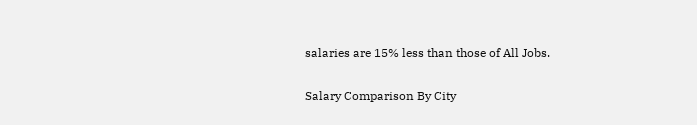salaries are 15% less than those of All Jobs.

Salary Comparison By City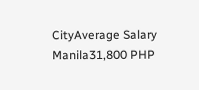CityAverage Salary
Manila31,800 PHP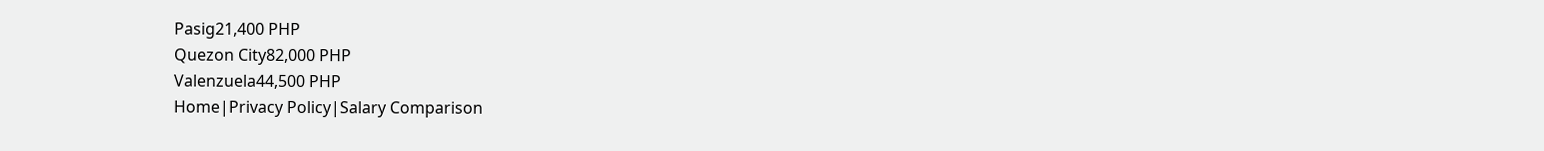Pasig21,400 PHP
Quezon City82,000 PHP
Valenzuela44,500 PHP
Home|Privacy Policy|Salary Comparison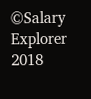©Salary Explorer 2018